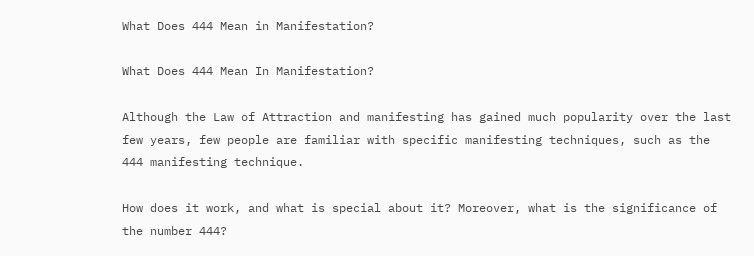What Does 444 Mean in Manifestation?

What Does 444 Mean In Manifestation?

Although the Law of Attraction and manifesting has gained much popularity over the last few years, few people are familiar with specific manifesting techniques, such as the 444 manifesting technique.

How does it work, and what is special about it? Moreover, what is the significance of the number 444?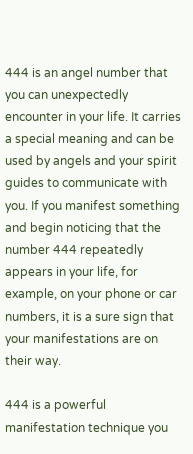444 is an angel number that you can unexpectedly encounter in your life. It carries a special meaning and can be used by angels and your spirit guides to communicate with you. If you manifest something and begin noticing that the number 444 repeatedly appears in your life, for example, on your phone or car numbers, it is a sure sign that your manifestations are on their way.

444 is a powerful manifestation technique you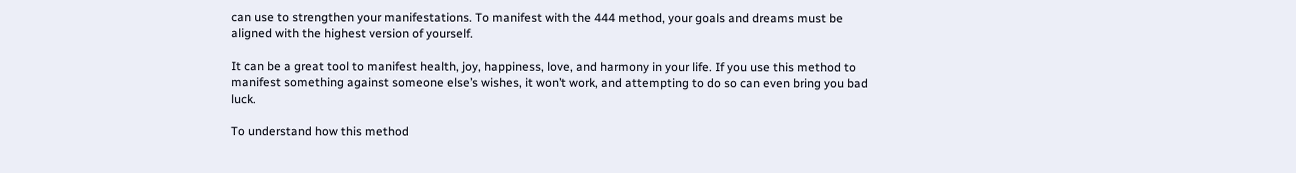can use to strengthen your manifestations. To manifest with the 444 method, your goals and dreams must be aligned with the highest version of yourself.

It can be a great tool to manifest health, joy, happiness, love, and harmony in your life. If you use this method to manifest something against someone else’s wishes, it won’t work, and attempting to do so can even bring you bad luck.

To understand how this method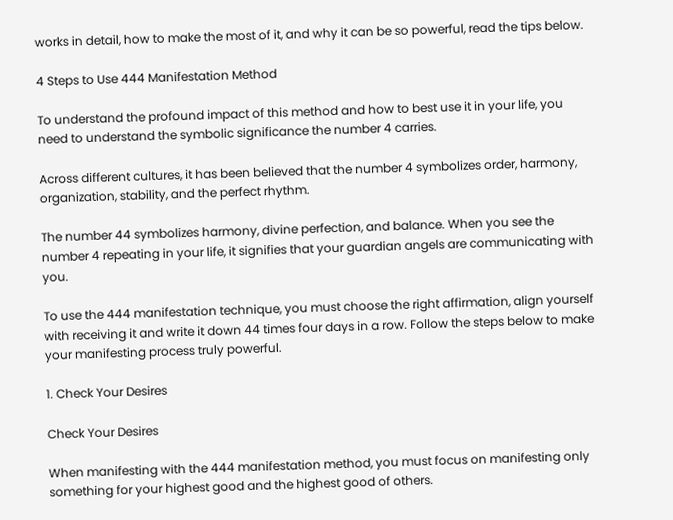works in detail, how to make the most of it, and why it can be so powerful, read the tips below.

4 Steps to Use 444 Manifestation Method

To understand the profound impact of this method and how to best use it in your life, you need to understand the symbolic significance the number 4 carries.

Across different cultures, it has been believed that the number 4 symbolizes order, harmony, organization, stability, and the perfect rhythm.

The number 44 symbolizes harmony, divine perfection, and balance. When you see the number 4 repeating in your life, it signifies that your guardian angels are communicating with you.

To use the 444 manifestation technique, you must choose the right affirmation, align yourself with receiving it and write it down 44 times four days in a row. Follow the steps below to make your manifesting process truly powerful.

1. Check Your Desires

Check Your Desires

When manifesting with the 444 manifestation method, you must focus on manifesting only something for your highest good and the highest good of others.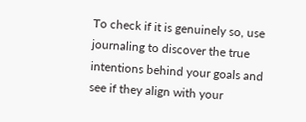To check if it is genuinely so, use journaling to discover the true intentions behind your goals and see if they align with your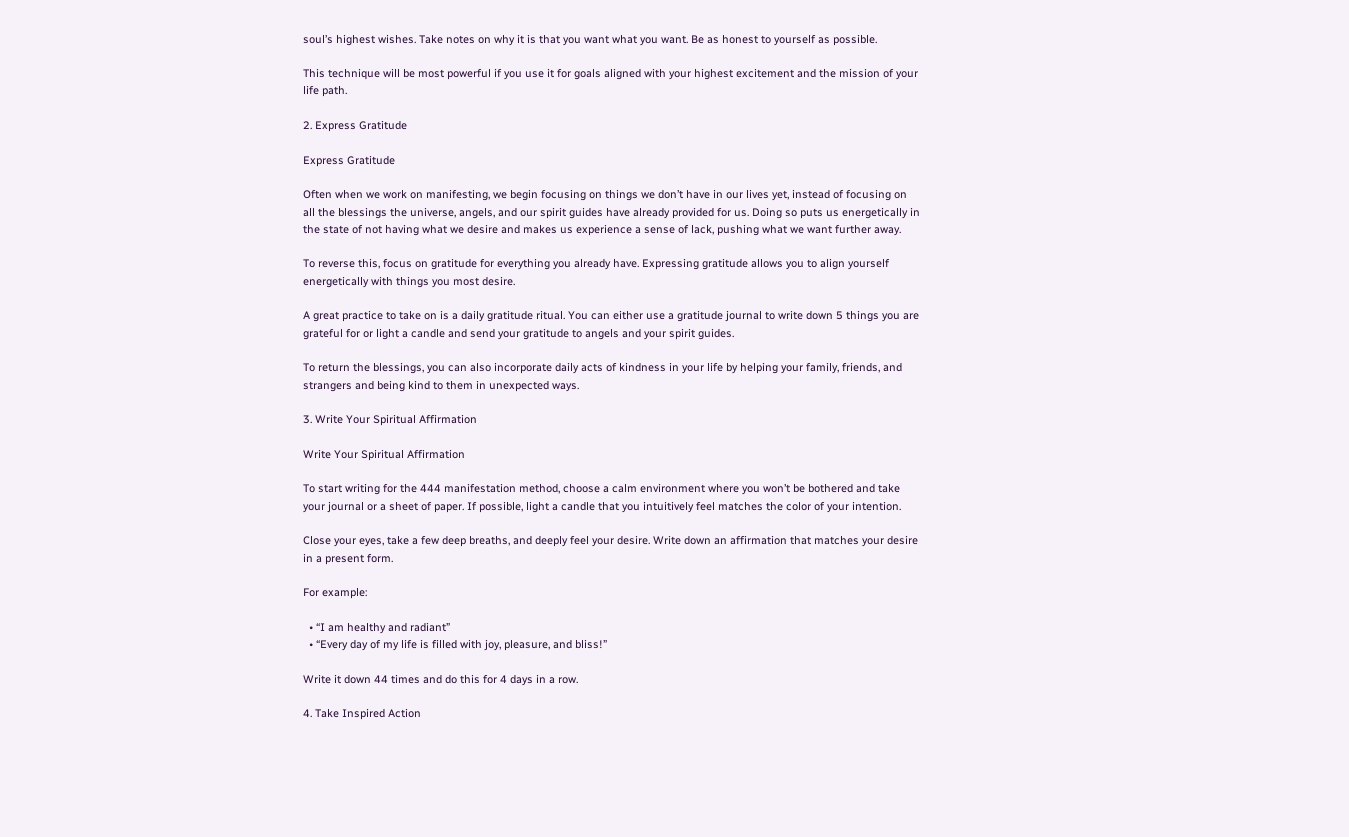soul’s highest wishes. Take notes on why it is that you want what you want. Be as honest to yourself as possible.

This technique will be most powerful if you use it for goals aligned with your highest excitement and the mission of your life path.

2. Express Gratitude

Express Gratitude

Often when we work on manifesting, we begin focusing on things we don’t have in our lives yet, instead of focusing on all the blessings the universe, angels, and our spirit guides have already provided for us. Doing so puts us energetically in the state of not having what we desire and makes us experience a sense of lack, pushing what we want further away.

To reverse this, focus on gratitude for everything you already have. Expressing gratitude allows you to align yourself energetically with things you most desire.

A great practice to take on is a daily gratitude ritual. You can either use a gratitude journal to write down 5 things you are grateful for or light a candle and send your gratitude to angels and your spirit guides.

To return the blessings, you can also incorporate daily acts of kindness in your life by helping your family, friends, and strangers and being kind to them in unexpected ways.

3. Write Your Spiritual Affirmation

Write Your Spiritual Affirmation

To start writing for the 444 manifestation method, choose a calm environment where you won’t be bothered and take your journal or a sheet of paper. If possible, light a candle that you intuitively feel matches the color of your intention.

Close your eyes, take a few deep breaths, and deeply feel your desire. Write down an affirmation that matches your desire in a present form.

For example:

  • “I am healthy and radiant”
  • “Every day of my life is filled with joy, pleasure, and bliss!”

Write it down 44 times and do this for 4 days in a row.

4. Take Inspired Action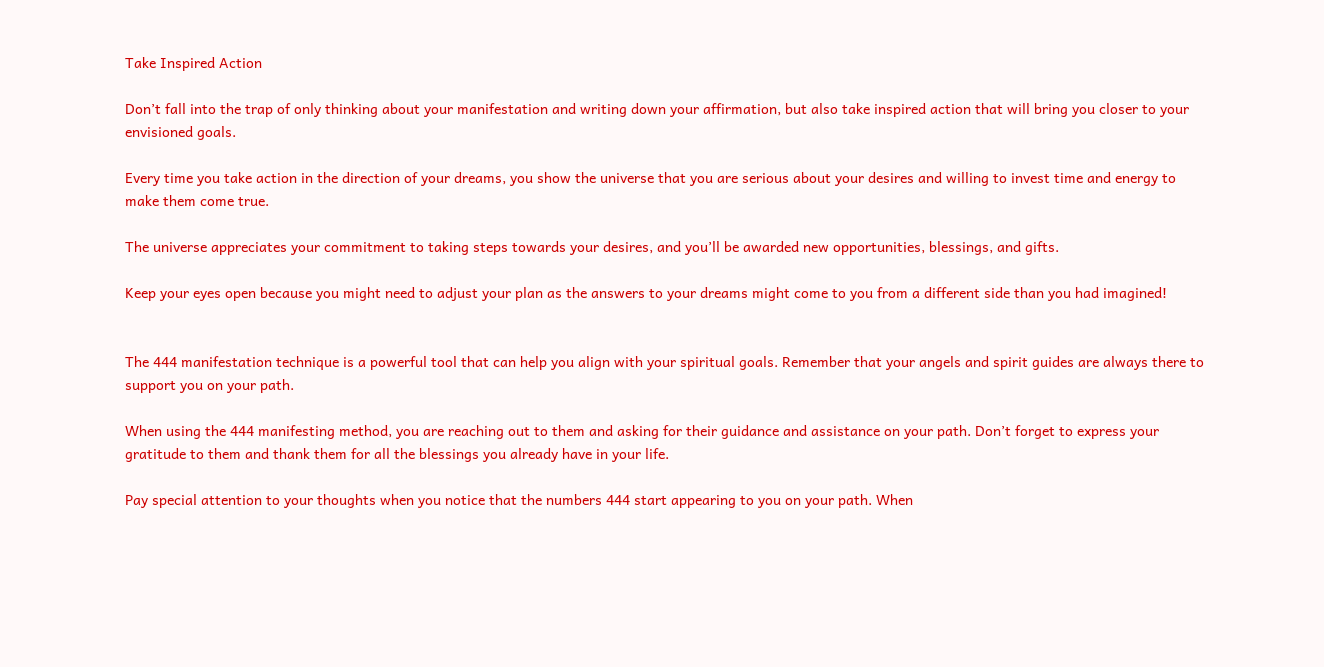Take Inspired Action

Don’t fall into the trap of only thinking about your manifestation and writing down your affirmation, but also take inspired action that will bring you closer to your envisioned goals.

Every time you take action in the direction of your dreams, you show the universe that you are serious about your desires and willing to invest time and energy to make them come true.

The universe appreciates your commitment to taking steps towards your desires, and you’ll be awarded new opportunities, blessings, and gifts.

Keep your eyes open because you might need to adjust your plan as the answers to your dreams might come to you from a different side than you had imagined!


The 444 manifestation technique is a powerful tool that can help you align with your spiritual goals. Remember that your angels and spirit guides are always there to support you on your path.

When using the 444 manifesting method, you are reaching out to them and asking for their guidance and assistance on your path. Don’t forget to express your gratitude to them and thank them for all the blessings you already have in your life.

Pay special attention to your thoughts when you notice that the numbers 444 start appearing to you on your path. When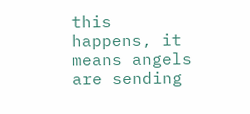this happens, it means angels are sending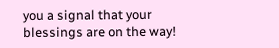you a signal that your blessings are on the way!